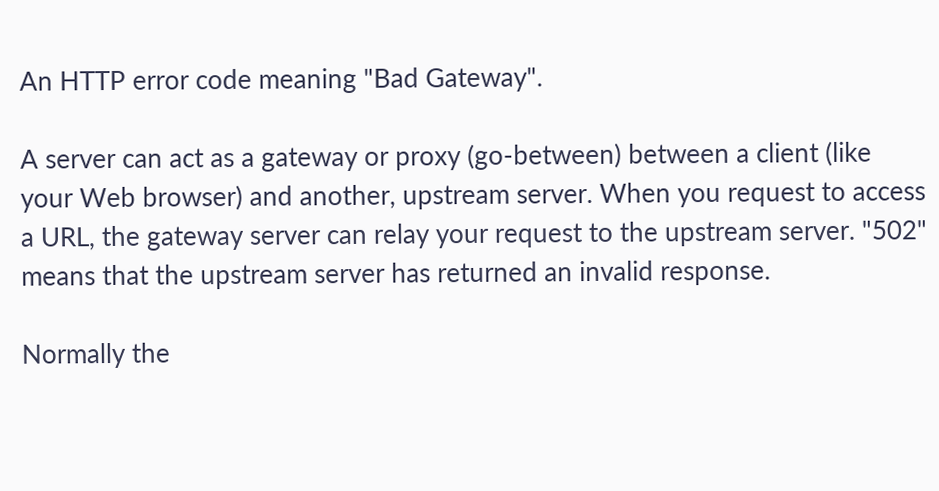An HTTP error code meaning "Bad Gateway".

A server can act as a gateway or proxy (go-between) between a client (like your Web browser) and another, upstream server. When you request to access a URL, the gateway server can relay your request to the upstream server. "502" means that the upstream server has returned an invalid response.

Normally the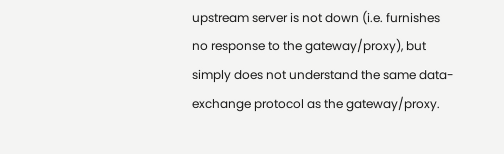upstream server is not down (i.e. furnishes no response to the gateway/proxy), but simply does not understand the same data-exchange protocol as the gateway/proxy.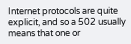Internet protocols are quite explicit, and so a 502 usually means that one or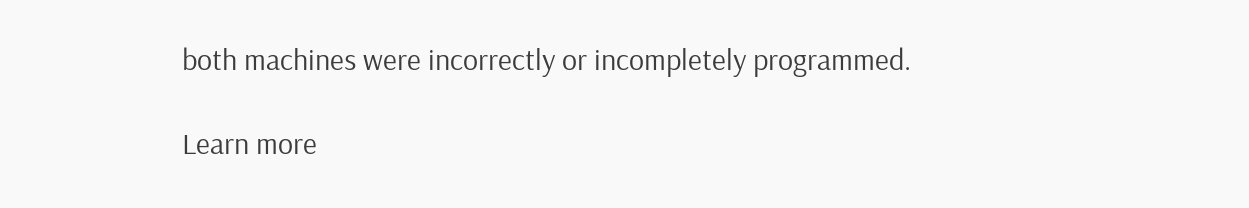both machines were incorrectly or incompletely programmed.

Learn more